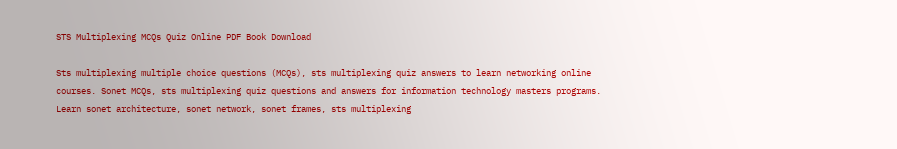STS Multiplexing MCQs Quiz Online PDF Book Download

Sts multiplexing multiple choice questions (MCQs), sts multiplexing quiz answers to learn networking online courses. Sonet MCQs, sts multiplexing quiz questions and answers for information technology masters programs. Learn sonet architecture, sonet network, sonet frames, sts multiplexing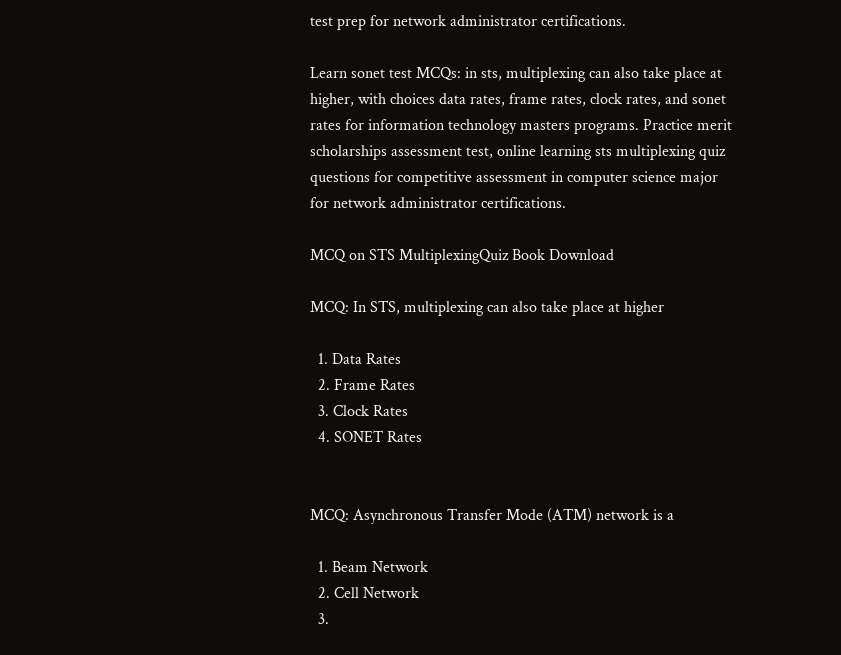test prep for network administrator certifications.

Learn sonet test MCQs: in sts, multiplexing can also take place at higher, with choices data rates, frame rates, clock rates, and sonet rates for information technology masters programs. Practice merit scholarships assessment test, online learning sts multiplexing quiz questions for competitive assessment in computer science major for network administrator certifications.

MCQ on STS MultiplexingQuiz Book Download

MCQ: In STS, multiplexing can also take place at higher

  1. Data Rates
  2. Frame Rates
  3. Clock Rates
  4. SONET Rates


MCQ: Asynchronous Transfer Mode (ATM) network is a

  1. Beam Network
  2. Cell Network
  3.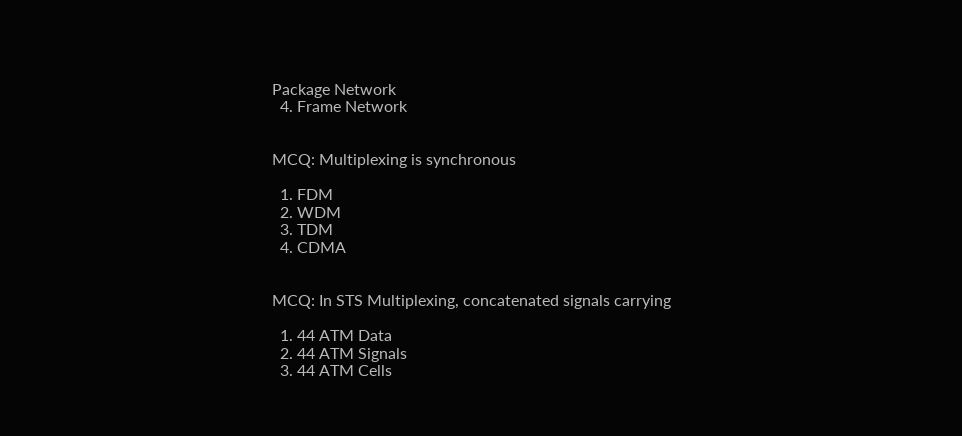Package Network
  4. Frame Network


MCQ: Multiplexing is synchronous

  1. FDM
  2. WDM
  3. TDM
  4. CDMA


MCQ: In STS Multiplexing, concatenated signals carrying

  1. 44 ATM Data
  2. 44 ATM Signals
  3. 44 ATM Cells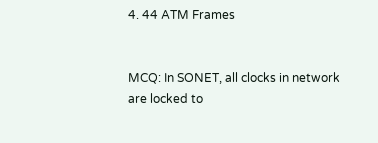4. 44 ATM Frames


MCQ: In SONET, all clocks in network are locked to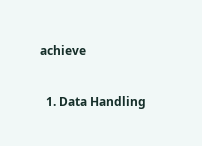achieve

  1. Data Handling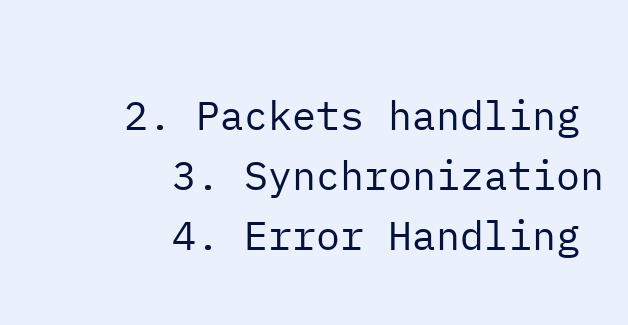2. Packets handling
  3. Synchronization
  4. Error Handling